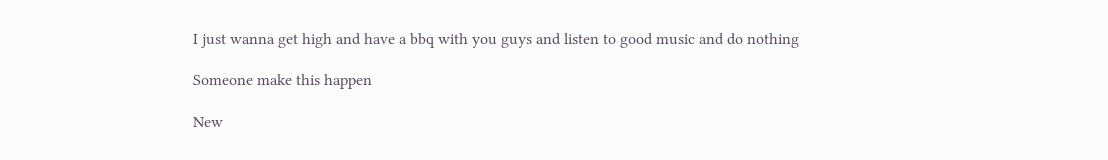I just wanna get high and have a bbq with you guys and listen to good music and do nothing

Someone make this happen

New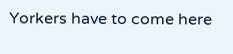Yorkers have to come here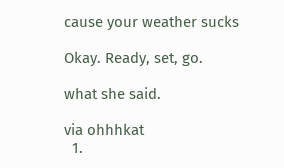cause your weather sucks

Okay. Ready, set, go.

what she said.

via ohhhkat
  1.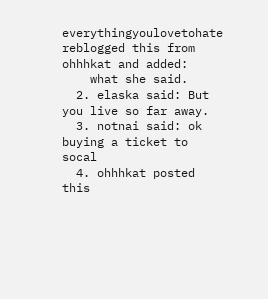everythingyoulovetohate reblogged this from ohhhkat and added:
    what she said.
  2. elaska said: But you live so far away.
  3. notnai said: ok buying a ticket to socal
  4. ohhhkat posted this